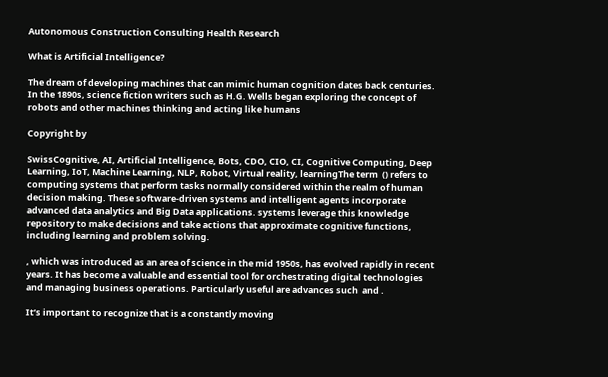Autonomous Construction Consulting Health Research

What is Artificial Intelligence?

The dream of developing machines that can mimic human cognition dates back centuries. In the 1890s, science fiction writers such as H.G. Wells began exploring the concept of robots and other machines thinking and acting like humans

Copyright by

SwissCognitive, AI, Artificial Intelligence, Bots, CDO, CIO, CI, Cognitive Computing, Deep Learning, IoT, Machine Learning, NLP, Robot, Virtual reality, learningThe term  () refers to computing systems that perform tasks normally considered within the realm of human decision making. These software-driven systems and intelligent agents incorporate advanced data analytics and Big Data applications. systems leverage this knowledge repository to make decisions and take actions that approximate cognitive functions, including learning and problem solving.

, which was introduced as an area of science in the mid 1950s, has evolved rapidly in recent years. It has become a valuable and essential tool for orchestrating digital technologies and managing business operations. Particularly useful are advances such  and .

It’s important to recognize that is a constantly moving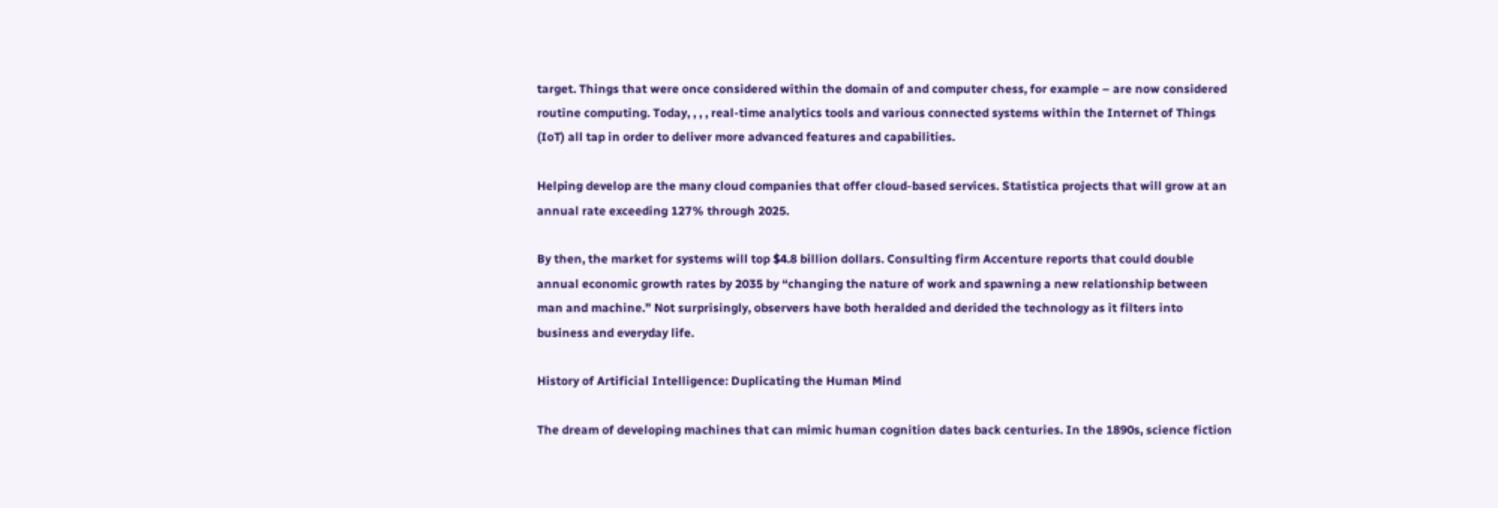target. Things that were once considered within the domain of and computer chess, for example – are now considered routine computing. Today, , , , real-time analytics tools and various connected systems within the Internet of Things (IoT) all tap in order to deliver more advanced features and capabilities.

Helping develop are the many cloud companies that offer cloud-based services. Statistica projects that will grow at an annual rate exceeding 127% through 2025.

By then, the market for systems will top $4.8 billion dollars. Consulting firm Accenture reports that could double annual economic growth rates by 2035 by “changing the nature of work and spawning a new relationship between man and machine.” Not surprisingly, observers have both heralded and derided the technology as it filters into business and everyday life.

History of Artificial Intelligence: Duplicating the Human Mind

The dream of developing machines that can mimic human cognition dates back centuries. In the 1890s, science fiction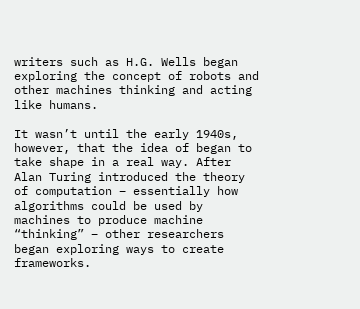writers such as H.G. Wells began exploring the concept of robots and other machines thinking and acting like humans.

It wasn’t until the early 1940s, however, that the idea of began to take shape in a real way. After Alan Turing introduced the theory of computation – essentially how algorithms could be used by machines to produce machine “thinking” – other researchers began exploring ways to create frameworks.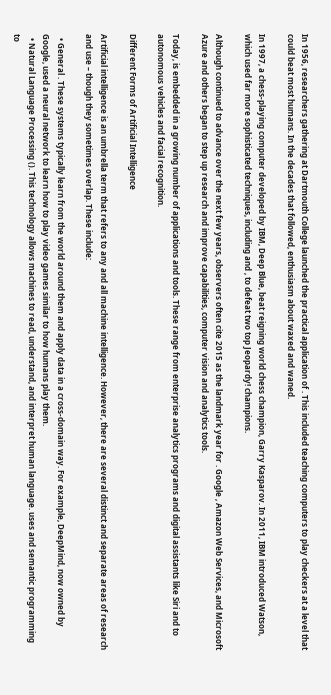In 1956, researchers gathering at Dartmouth College launched the practical application of . This included teaching computers to play checkers at a level that could beat most humans. In the decades that followed, enthusiasm about waxed and waned.

In 1997, a chess-playing computer developed by IBM, Deep Blue, beat reigning world chess champion, Garry Kasparov. In 2011, IBM introduced Watson, which used far more sophisticated techniques, including and , to defeat two top Jeopardy! champions.

Although continued to advance over the next few years, observers often cite 2015 as the landmark year for . Google , Amazon Web Services, and Microsoft Azure and others began to step up research and improve capabilities, computer vision and analytics tools.

Today, is embedded in a growing number of applications and tools. These range from enterprise analytics programs and digital assistants like Siri and to autonomous vehicles and facial recognition.

Different Forms of Artificial Intelligence

Artificial intelligence is an umbrella term that refers to any and all machine intelligence. However, there are several distinct and separate areas of research and use – though they sometimes overlap. These include:

  • General . These systems typically learn from the world around them and apply data in a cross-domain way. For example, DeepMind, now owned by Google, used a neural network to learn how to play video games similar to how humans play them.
  • Natural Language Processing (). This technology allows machines to read, understand, and interpret human language. uses and semantic programming to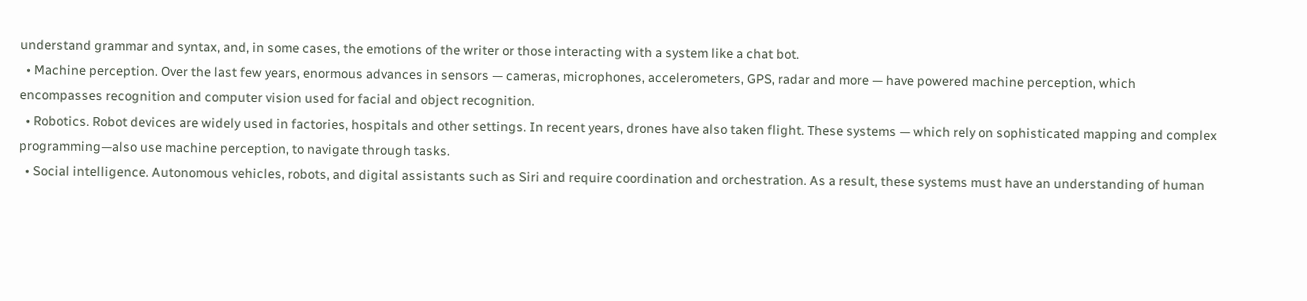understand grammar and syntax, and, in some cases, the emotions of the writer or those interacting with a system like a chat bot.
  • Machine perception. Over the last few years, enormous advances in sensors — cameras, microphones, accelerometers, GPS, radar and more — have powered machine perception, which encompasses recognition and computer vision used for facial and object recognition.
  • Robotics. Robot devices are widely used in factories, hospitals and other settings. In recent years, drones have also taken flight. These systems — which rely on sophisticated mapping and complex programming—also use machine perception, to navigate through tasks.
  • Social intelligence. Autonomous vehicles, robots, and digital assistants such as Siri and require coordination and orchestration. As a result, these systems must have an understanding of human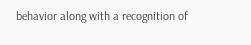behavior along with a recognition of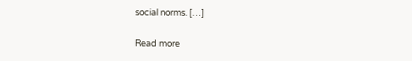social norms. […]

Read more